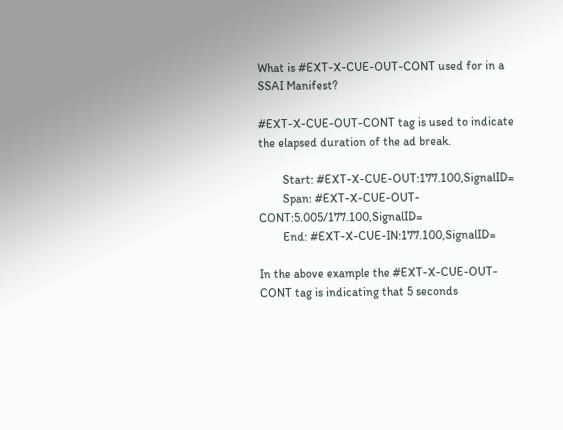What is #EXT-X-CUE-OUT-CONT used for in a SSAI Manifest?

#EXT-X-CUE-OUT-CONT tag is used to indicate the elapsed duration of the ad break.

        Start: #EXT-X-CUE-OUT:177.100,SignalID=
        Span: #EXT-X-CUE-OUT-CONT:5.005/177.100,SignalID=
        End: #EXT-X-CUE-IN:177.100,SignalID=

In the above example the #EXT-X-CUE-OUT-CONT tag is indicating that 5 seconds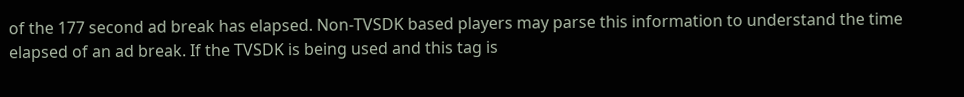of the 177 second ad break has elapsed. Non-TVSDK based players may parse this information to understand the time elapsed of an ad break. If the TVSDK is being used and this tag is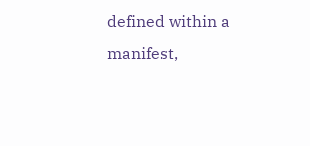defined within a manifest,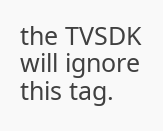the TVSDK will ignore this tag.